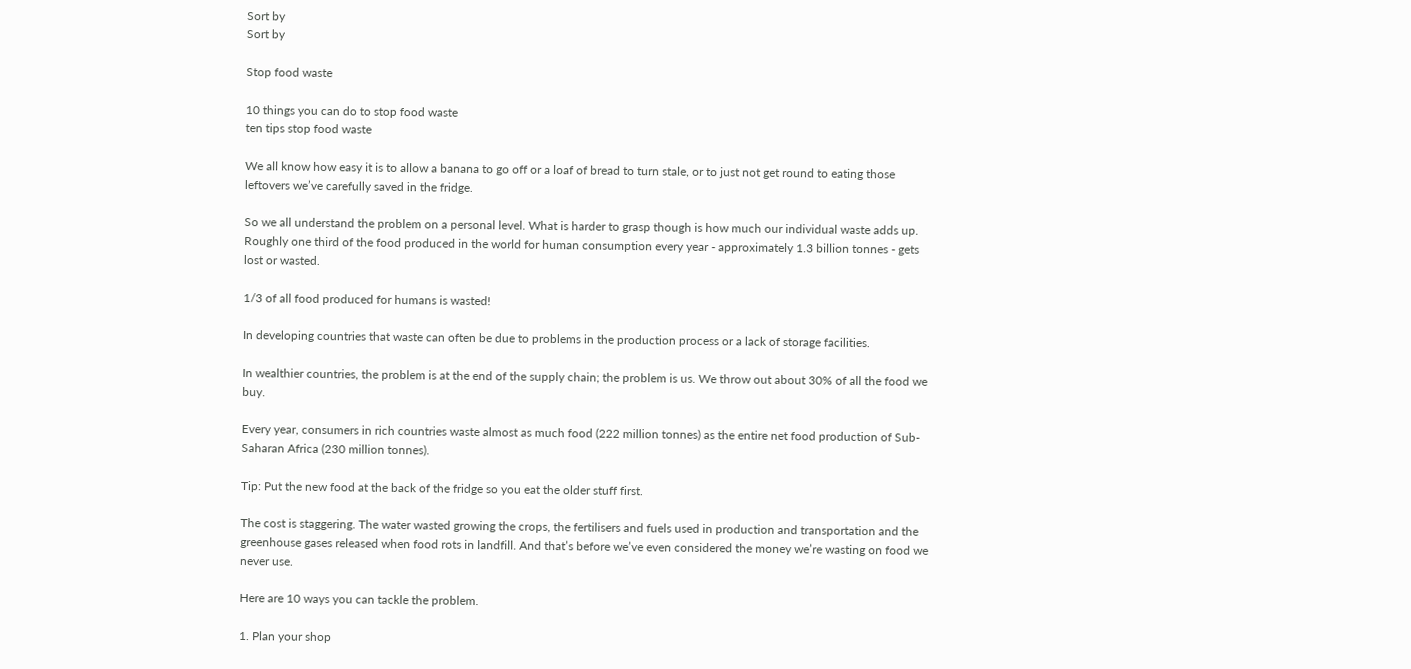Sort by
Sort by

Stop food waste

10 things you can do to stop food waste
ten tips stop food waste

We all know how easy it is to allow a banana to go off or a loaf of bread to turn stale, or to just not get round to eating those leftovers we’ve carefully saved in the fridge.

So we all understand the problem on a personal level. What is harder to grasp though is how much our individual waste adds up. Roughly one third of the food produced in the world for human consumption every year - approximately 1.3 billion tonnes - gets lost or wasted.

1/3 of all food produced for humans is wasted!

In developing countries that waste can often be due to problems in the production process or a lack of storage facilities.

In wealthier countries, the problem is at the end of the supply chain; the problem is us. We throw out about 30% of all the food we buy.

Every year, consumers in rich countries waste almost as much food (222 million tonnes) as the entire net food production of Sub-Saharan Africa (230 million tonnes).

Tip: Put the new food at the back of the fridge so you eat the older stuff first.

The cost is staggering. The water wasted growing the crops, the fertilisers and fuels used in production and transportation and the greenhouse gases released when food rots in landfill. And that’s before we’ve even considered the money we’re wasting on food we never use.

Here are 10 ways you can tackle the problem.

1. Plan your shop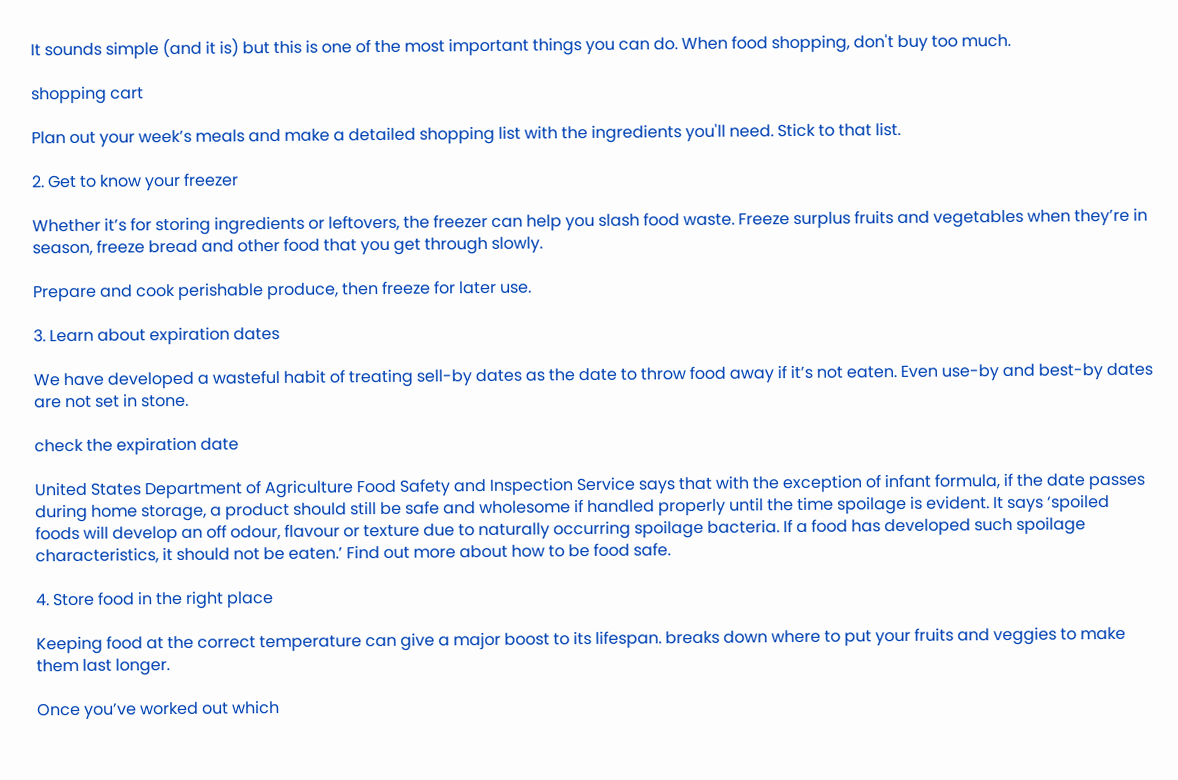It sounds simple (and it is) but this is one of the most important things you can do. When food shopping, don't buy too much.

shopping cart

Plan out your week’s meals and make a detailed shopping list with the ingredients you'll need. Stick to that list.

2. Get to know your freezer

Whether it’s for storing ingredients or leftovers, the freezer can help you slash food waste. Freeze surplus fruits and vegetables when they’re in season, freeze bread and other food that you get through slowly.

Prepare and cook perishable produce, then freeze for later use.

3. Learn about expiration dates

We have developed a wasteful habit of treating sell-by dates as the date to throw food away if it’s not eaten. Even use-by and best-by dates are not set in stone.

check the expiration date

United States Department of Agriculture Food Safety and Inspection Service says that with the exception of infant formula, if the date passes during home storage, a product should still be safe and wholesome if handled properly until the time spoilage is evident. It says ‘spoiled foods will develop an off odour, flavour or texture due to naturally occurring spoilage bacteria. If a food has developed such spoilage characteristics, it should not be eaten.’ Find out more about how to be food safe.

4. Store food in the right place

Keeping food at the correct temperature can give a major boost to its lifespan. breaks down where to put your fruits and veggies to make them last longer.

Once you’ve worked out which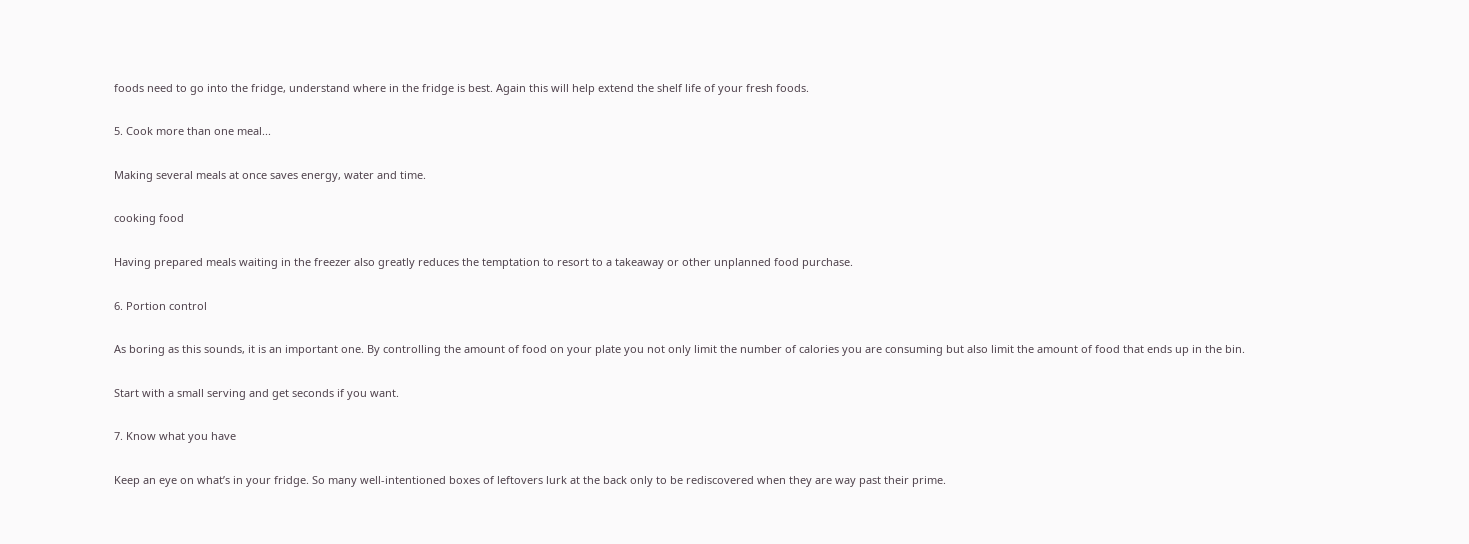foods need to go into the fridge, understand where in the fridge is best. Again this will help extend the shelf life of your fresh foods.

5. Cook more than one meal...

Making several meals at once saves energy, water and time.

cooking food

Having prepared meals waiting in the freezer also greatly reduces the temptation to resort to a takeaway or other unplanned food purchase.

6. Portion control

As boring as this sounds, it is an important one. By controlling the amount of food on your plate you not only limit the number of calories you are consuming but also limit the amount of food that ends up in the bin.

Start with a small serving and get seconds if you want.

7. Know what you have

Keep an eye on what’s in your fridge. So many well-intentioned boxes of leftovers lurk at the back only to be rediscovered when they are way past their prime.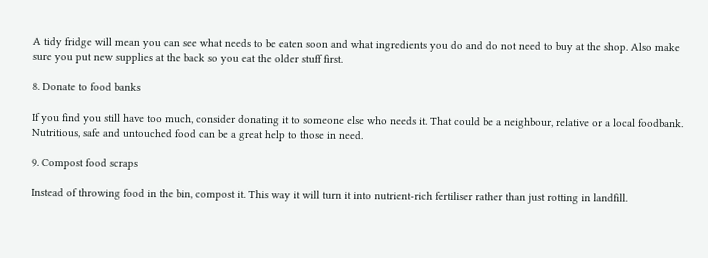A tidy fridge will mean you can see what needs to be eaten soon and what ingredients you do and do not need to buy at the shop. Also make sure you put new supplies at the back so you eat the older stuff first.

8. Donate to food banks

If you find you still have too much, consider donating it to someone else who needs it. That could be a neighbour, relative or a local foodbank. Nutritious, safe and untouched food can be a great help to those in need.

9. Compost food scraps

Instead of throwing food in the bin, compost it. This way it will turn it into nutrient-rich fertiliser rather than just rotting in landfill.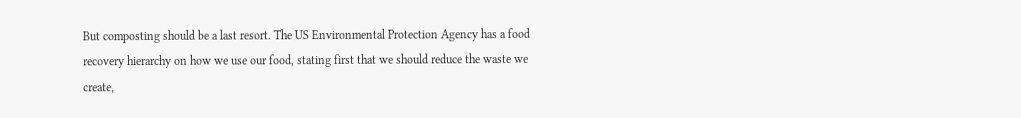But composting should be a last resort. The US Environmental Protection Agency has a food recovery hierarchy on how we use our food, stating first that we should reduce the waste we create,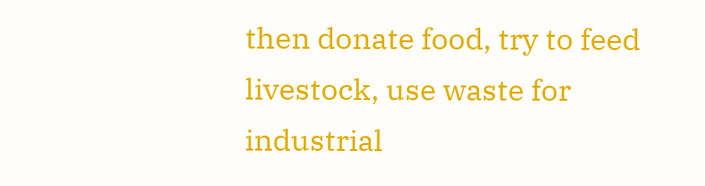then donate food, try to feed livestock, use waste for industrial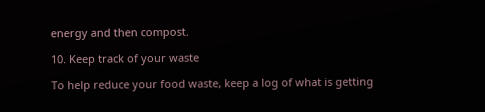energy and then compost.

10. Keep track of your waste

To help reduce your food waste, keep a log of what is getting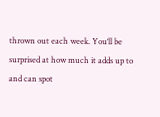thrown out each week. You‘ll be surprised at how much it adds up to and can spot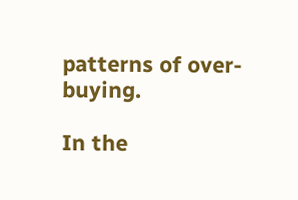patterns of over-buying.

In the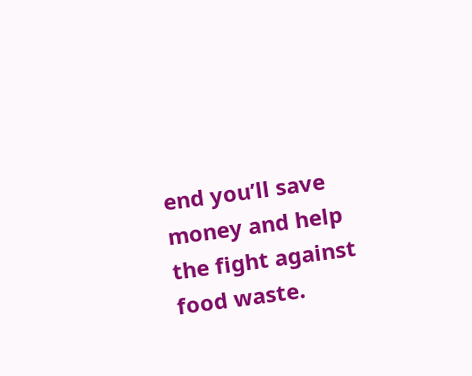end you’ll save money and help the fight against food waste.